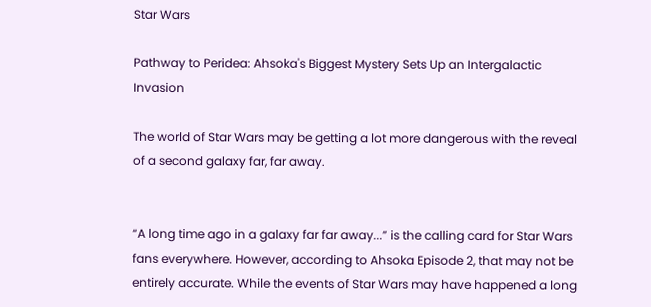Star Wars

Pathway to Peridea: Ahsoka's Biggest Mystery Sets Up an Intergalactic Invasion

The world of Star Wars may be getting a lot more dangerous with the reveal of a second galaxy far, far away.


“A long time ago in a galaxy far far away...” is the calling card for Star Wars fans everywhere. However, according to Ahsoka Episode 2, that may not be entirely accurate. While the events of Star Wars may have happened a long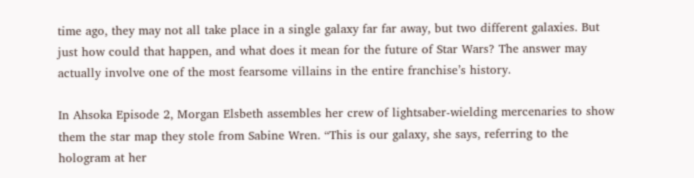time ago, they may not all take place in a single galaxy far far away, but two different galaxies. But just how could that happen, and what does it mean for the future of Star Wars? The answer may actually involve one of the most fearsome villains in the entire franchise’s history.

In Ahsoka Episode 2, Morgan Elsbeth assembles her crew of lightsaber-wielding mercenaries to show them the star map they stole from Sabine Wren. “This is our galaxy, she says, referring to the hologram at her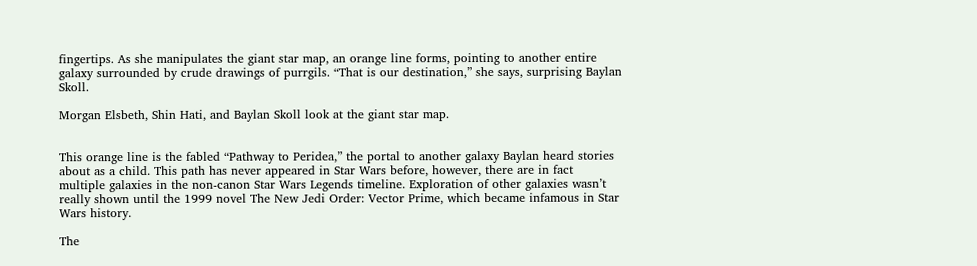fingertips. As she manipulates the giant star map, an orange line forms, pointing to another entire galaxy surrounded by crude drawings of purrgils. “That is our destination,” she says, surprising Baylan Skoll.

Morgan Elsbeth, Shin Hati, and Baylan Skoll look at the giant star map.


This orange line is the fabled “Pathway to Peridea,” the portal to another galaxy Baylan heard stories about as a child. This path has never appeared in Star Wars before, however, there are in fact multiple galaxies in the non-canon Star Wars Legends timeline. Exploration of other galaxies wasn’t really shown until the 1999 novel The New Jedi Order: Vector Prime, which became infamous in Star Wars history.

The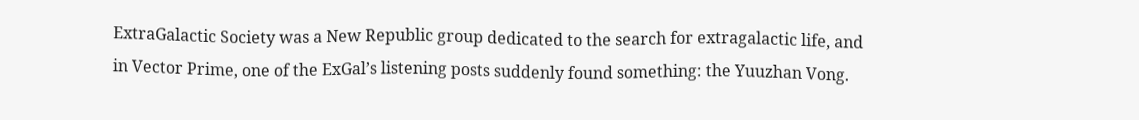ExtraGalactic Society was a New Republic group dedicated to the search for extragalactic life, and in Vector Prime, one of the ExGal’s listening posts suddenly found something: the Yuuzhan Vong.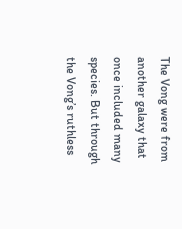The Vong were from another galaxy that once included many species. But through the Vong’s ruthless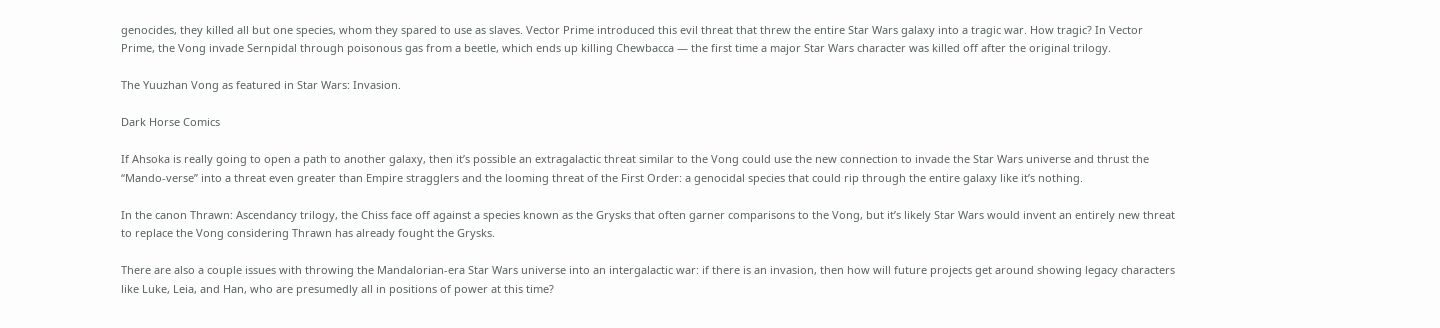genocides, they killed all but one species, whom they spared to use as slaves. Vector Prime introduced this evil threat that threw the entire Star Wars galaxy into a tragic war. How tragic? In Vector Prime, the Vong invade Sernpidal through poisonous gas from a beetle, which ends up killing Chewbacca — the first time a major Star Wars character was killed off after the original trilogy.

The Yuuzhan Vong as featured in Star Wars: Invasion.

Dark Horse Comics

If Ahsoka is really going to open a path to another galaxy, then it’s possible an extragalactic threat similar to the Vong could use the new connection to invade the Star Wars universe and thrust the “Mando-verse” into a threat even greater than Empire stragglers and the looming threat of the First Order: a genocidal species that could rip through the entire galaxy like it’s nothing.

In the canon Thrawn: Ascendancy trilogy, the Chiss face off against a species known as the Grysks that often garner comparisons to the Vong, but it’s likely Star Wars would invent an entirely new threat to replace the Vong considering Thrawn has already fought the Grysks.

There are also a couple issues with throwing the Mandalorian-era Star Wars universe into an intergalactic war: if there is an invasion, then how will future projects get around showing legacy characters like Luke, Leia, and Han, who are presumedly all in positions of power at this time?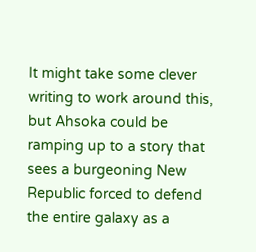It might take some clever writing to work around this, but Ahsoka could be ramping up to a story that sees a burgeoning New Republic forced to defend the entire galaxy as a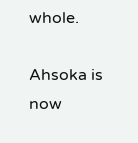whole.

Ahsoka is now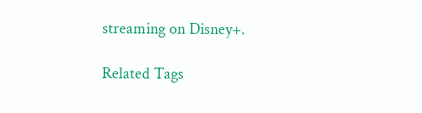streaming on Disney+.

Related Tags